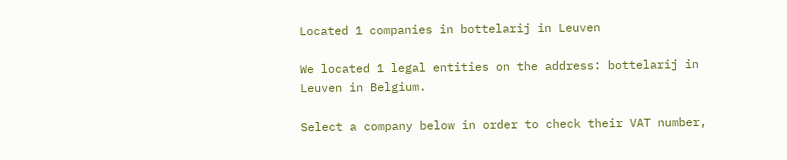Located 1 companies in bottelarij in Leuven

We located 1 legal entities on the address: bottelarij in Leuven in Belgium.

Select a company below in order to check their VAT number,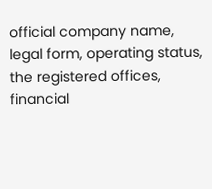official company name, legal form, operating status, the registered offices, financial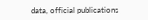data, official publications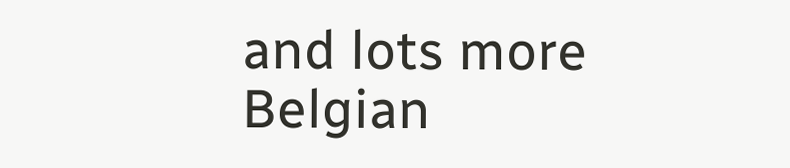and lots more Belgian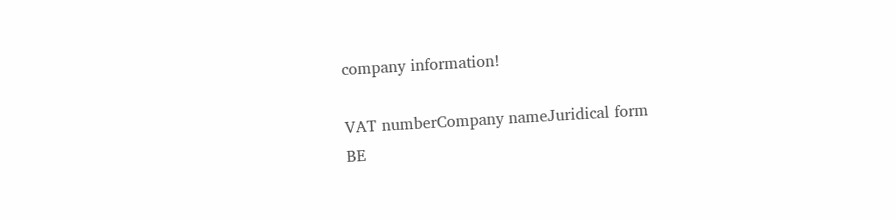company information!

VAT numberCompany nameJuridical form
BE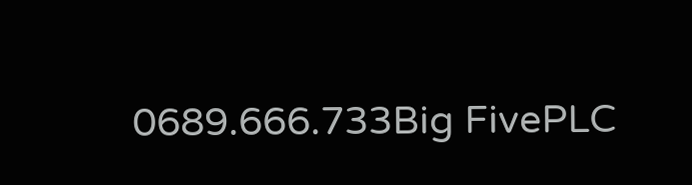0689.666.733Big FivePLC